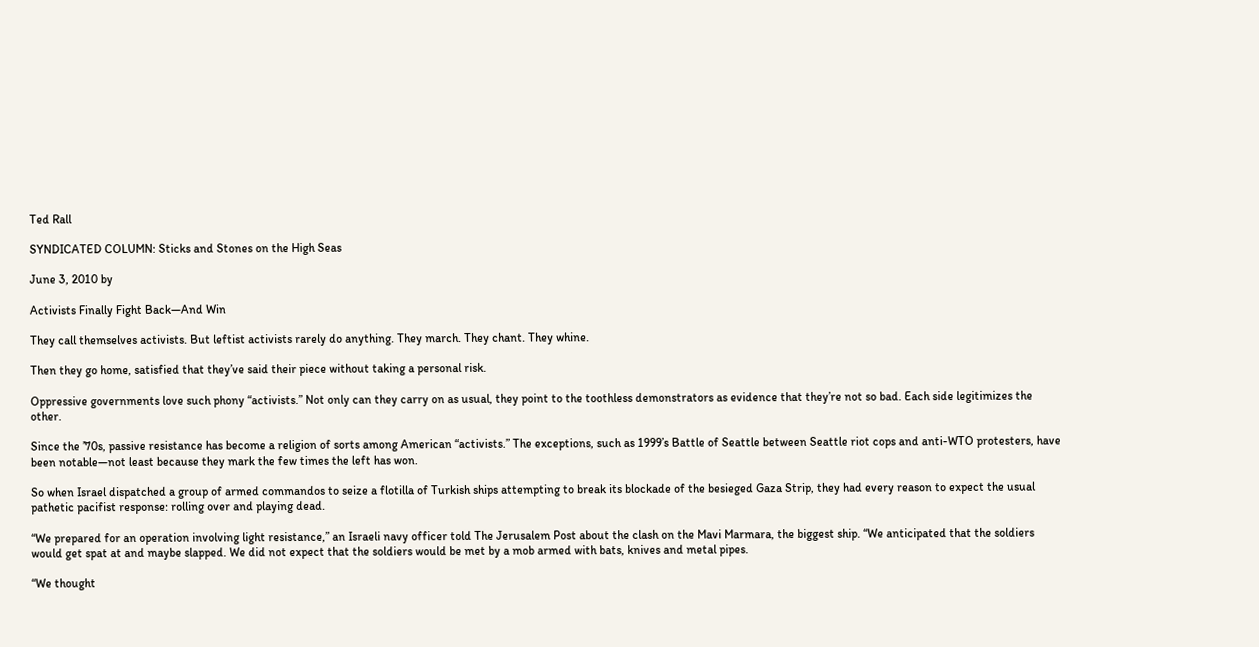Ted Rall

SYNDICATED COLUMN: Sticks and Stones on the High Seas

June 3, 2010 by

Activists Finally Fight Back—And Win

They call themselves activists. But leftist activists rarely do anything. They march. They chant. They whine.

Then they go home, satisfied that they’ve said their piece without taking a personal risk.

Oppressive governments love such phony “activists.” Not only can they carry on as usual, they point to the toothless demonstrators as evidence that they’re not so bad. Each side legitimizes the other.

Since the ’70s, passive resistance has become a religion of sorts among American “activists.” The exceptions, such as 1999’s Battle of Seattle between Seattle riot cops and anti-WTO protesters, have been notable—not least because they mark the few times the left has won.

So when Israel dispatched a group of armed commandos to seize a flotilla of Turkish ships attempting to break its blockade of the besieged Gaza Strip, they had every reason to expect the usual pathetic pacifist response: rolling over and playing dead.

“We prepared for an operation involving light resistance,” an Israeli navy officer told The Jerusalem Post about the clash on the Mavi Marmara, the biggest ship. “We anticipated that the soldiers would get spat at and maybe slapped. We did not expect that the soldiers would be met by a mob armed with bats, knives and metal pipes.

“We thought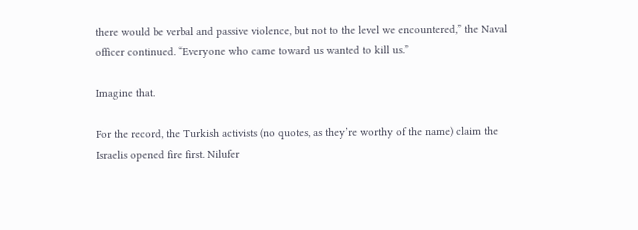there would be verbal and passive violence, but not to the level we encountered,” the Naval officer continued. “Everyone who came toward us wanted to kill us.”

Imagine that.

For the record, the Turkish activists (no quotes, as they’re worthy of the name) claim the Israelis opened fire first. Nilufer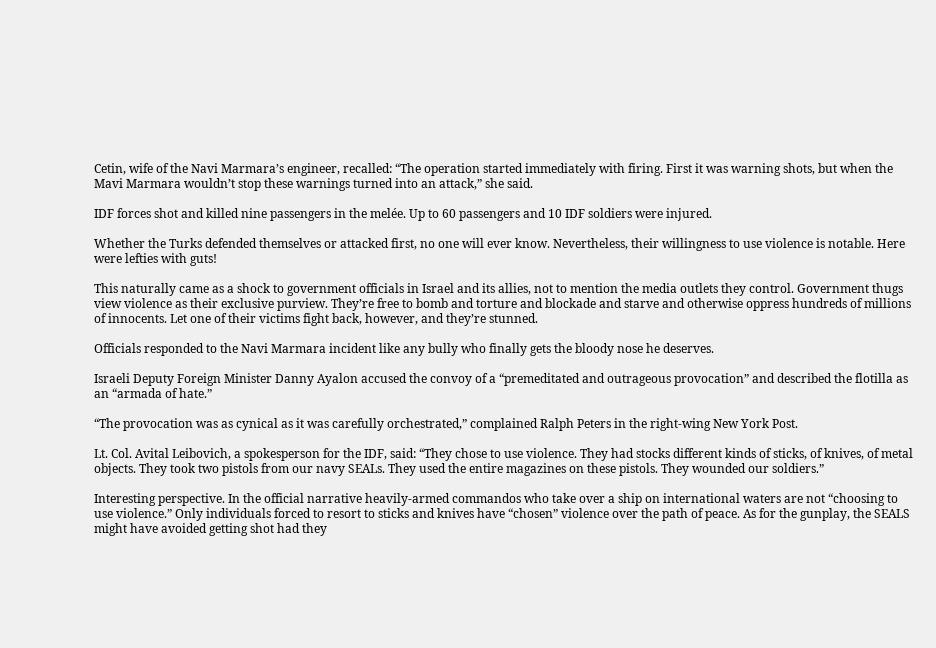Cetin, wife of the Navi Marmara’s engineer, recalled: “The operation started immediately with firing. First it was warning shots, but when the Mavi Marmara wouldn’t stop these warnings turned into an attack,” she said.

IDF forces shot and killed nine passengers in the melée. Up to 60 passengers and 10 IDF soldiers were injured.

Whether the Turks defended themselves or attacked first, no one will ever know. Nevertheless, their willingness to use violence is notable. Here were lefties with guts!

This naturally came as a shock to government officials in Israel and its allies, not to mention the media outlets they control. Government thugs view violence as their exclusive purview. They’re free to bomb and torture and blockade and starve and otherwise oppress hundreds of millions of innocents. Let one of their victims fight back, however, and they’re stunned.

Officials responded to the Navi Marmara incident like any bully who finally gets the bloody nose he deserves.

Israeli Deputy Foreign Minister Danny Ayalon accused the convoy of a “premeditated and outrageous provocation” and described the flotilla as an “armada of hate.”

“The provocation was as cynical as it was carefully orchestrated,” complained Ralph Peters in the right-wing New York Post.

Lt. Col. Avital Leibovich, a spokesperson for the IDF, said: “They chose to use violence. They had stocks different kinds of sticks, of knives, of metal objects. They took two pistols from our navy SEALs. They used the entire magazines on these pistols. They wounded our soldiers.”

Interesting perspective. In the official narrative heavily-armed commandos who take over a ship on international waters are not “choosing to use violence.” Only individuals forced to resort to sticks and knives have “chosen” violence over the path of peace. As for the gunplay, the SEALS might have avoided getting shot had they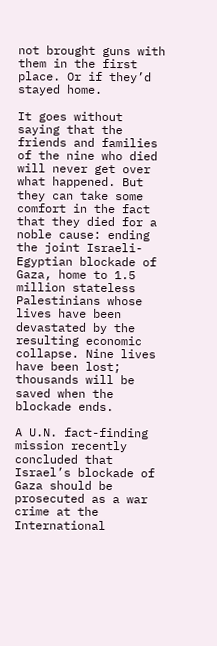not brought guns with them in the first place. Or if they’d stayed home.

It goes without saying that the friends and families of the nine who died will never get over what happened. But they can take some comfort in the fact that they died for a noble cause: ending the joint Israeli-Egyptian blockade of Gaza, home to 1.5 million stateless Palestinians whose lives have been devastated by the resulting economic collapse. Nine lives have been lost; thousands will be saved when the blockade ends.

A U.N. fact-finding mission recently concluded that Israel’s blockade of Gaza should be prosecuted as a war crime at the International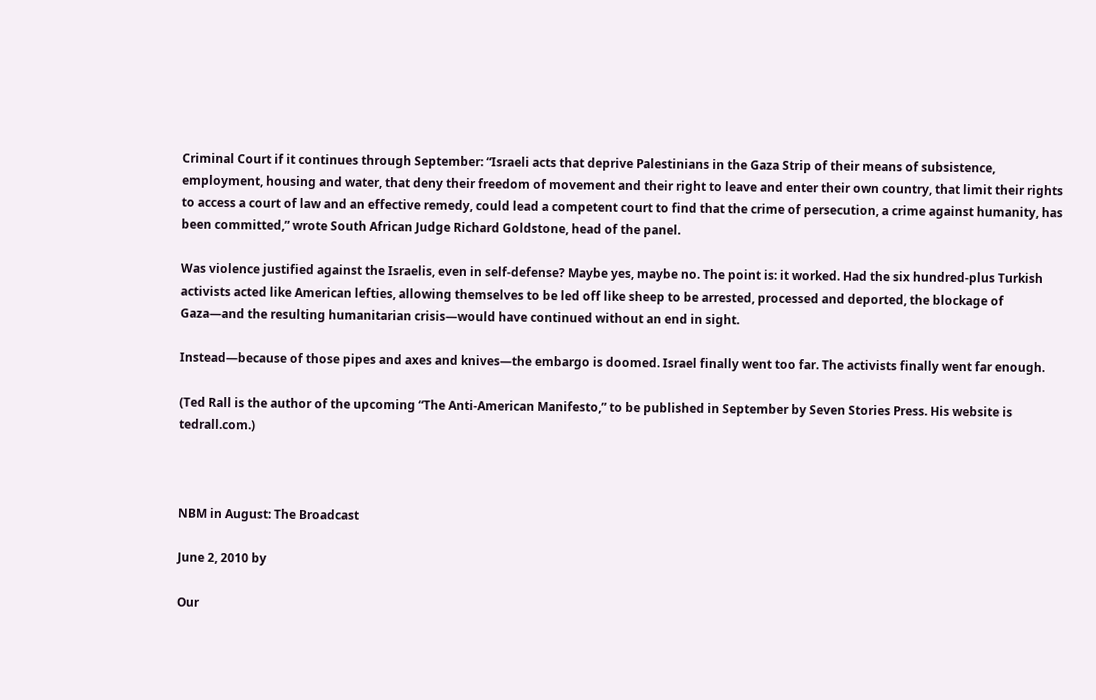Criminal Court if it continues through September: “Israeli acts that deprive Palestinians in the Gaza Strip of their means of subsistence, employment, housing and water, that deny their freedom of movement and their right to leave and enter their own country, that limit their rights to access a court of law and an effective remedy, could lead a competent court to find that the crime of persecution, a crime against humanity, has been committed,” wrote South African Judge Richard Goldstone, head of the panel.

Was violence justified against the Israelis, even in self-defense? Maybe yes, maybe no. The point is: it worked. Had the six hundred-plus Turkish activists acted like American lefties, allowing themselves to be led off like sheep to be arrested, processed and deported, the blockage of Gaza—and the resulting humanitarian crisis—would have continued without an end in sight.

Instead—because of those pipes and axes and knives—the embargo is doomed. Israel finally went too far. The activists finally went far enough.

(Ted Rall is the author of the upcoming “The Anti-American Manifesto,” to be published in September by Seven Stories Press. His website is tedrall.com.)



NBM in August: The Broadcast

June 2, 2010 by

Our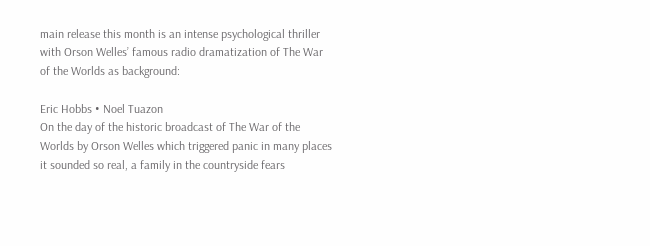main release this month is an intense psychological thriller with Orson Welles’ famous radio dramatization of The War of the Worlds as background:

Eric Hobbs • Noel Tuazon
On the day of the historic broadcast of The War of the Worlds by Orson Welles which triggered panic in many places it sounded so real, a family in the countryside fears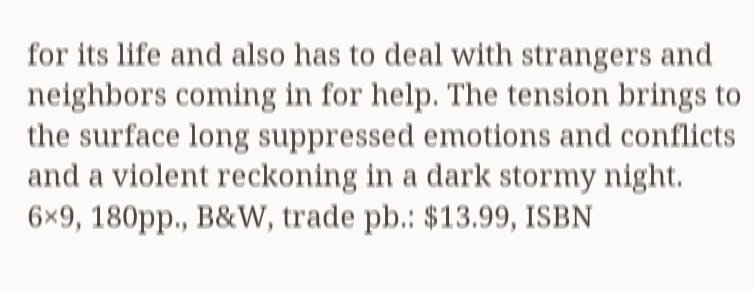for its life and also has to deal with strangers and neighbors coming in for help. The tension brings to the surface long suppressed emotions and conflicts and a violent reckoning in a dark stormy night.
6×9, 180pp., B&W, trade pb.: $13.99, ISBN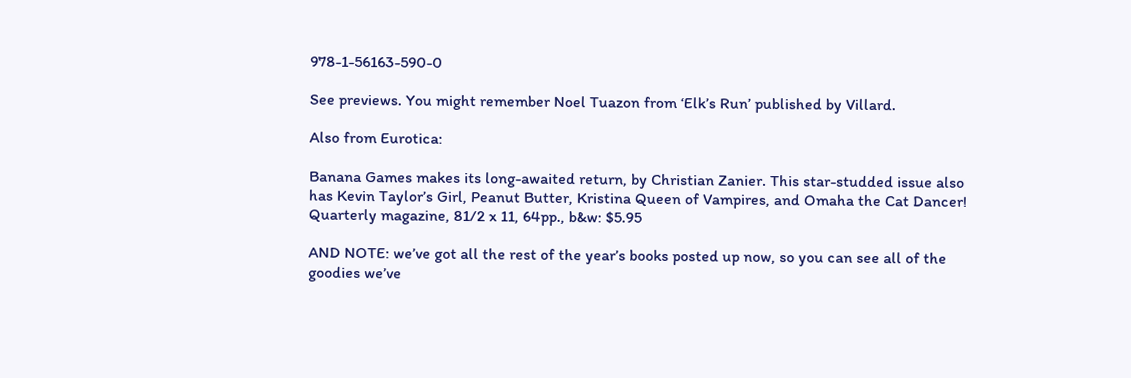978-1-56163-590-0

See previews. You might remember Noel Tuazon from ‘Elk’s Run’ published by Villard.

Also from Eurotica:

Banana Games makes its long-awaited return, by Christian Zanier. This star-studded issue also has Kevin Taylor’s Girl, Peanut Butter, Kristina Queen of Vampires, and Omaha the Cat Dancer!
Quarterly magazine, 81/2 x 11, 64pp., b&w: $5.95

AND NOTE: we’ve got all the rest of the year’s books posted up now, so you can see all of the goodies we’ve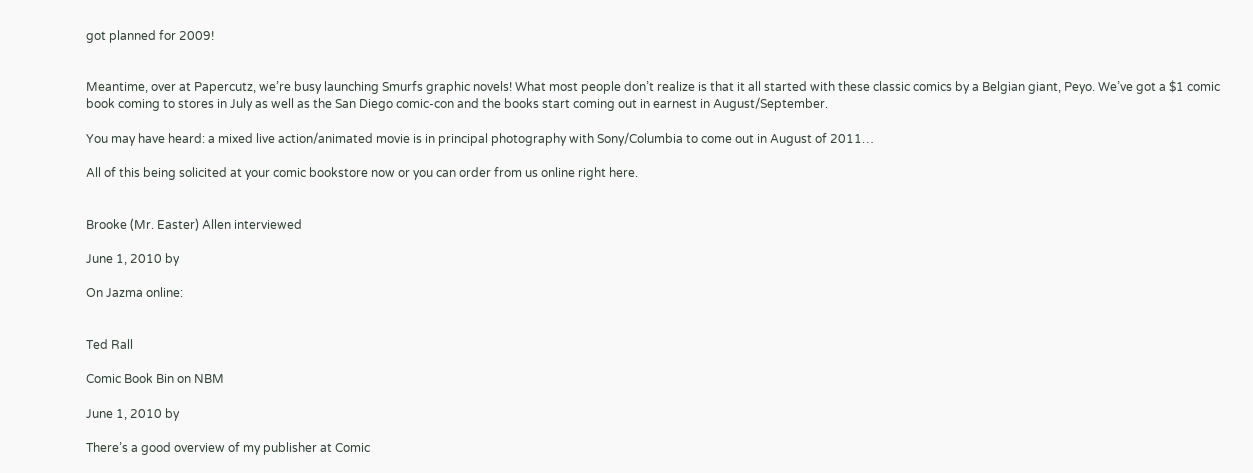got planned for 2009!


Meantime, over at Papercutz, we’re busy launching Smurfs graphic novels! What most people don’t realize is that it all started with these classic comics by a Belgian giant, Peyo. We’ve got a $1 comic book coming to stores in July as well as the San Diego comic-con and the books start coming out in earnest in August/September.

You may have heard: a mixed live action/animated movie is in principal photography with Sony/Columbia to come out in August of 2011…

All of this being solicited at your comic bookstore now or you can order from us online right here.


Brooke (Mr. Easter) Allen interviewed

June 1, 2010 by

On Jazma online:


Ted Rall

Comic Book Bin on NBM

June 1, 2010 by

There’s a good overview of my publisher at Comic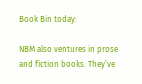Book Bin today:

NBM also ventures in prose and fiction books. They’ve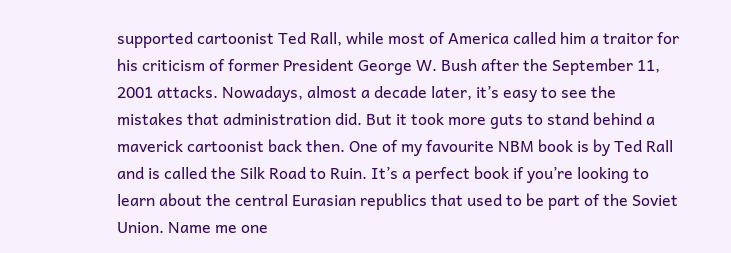supported cartoonist Ted Rall, while most of America called him a traitor for his criticism of former President George W. Bush after the September 11, 2001 attacks. Nowadays, almost a decade later, it’s easy to see the mistakes that administration did. But it took more guts to stand behind a maverick cartoonist back then. One of my favourite NBM book is by Ted Rall and is called the Silk Road to Ruin. It’s a perfect book if you’re looking to learn about the central Eurasian republics that used to be part of the Soviet Union. Name me one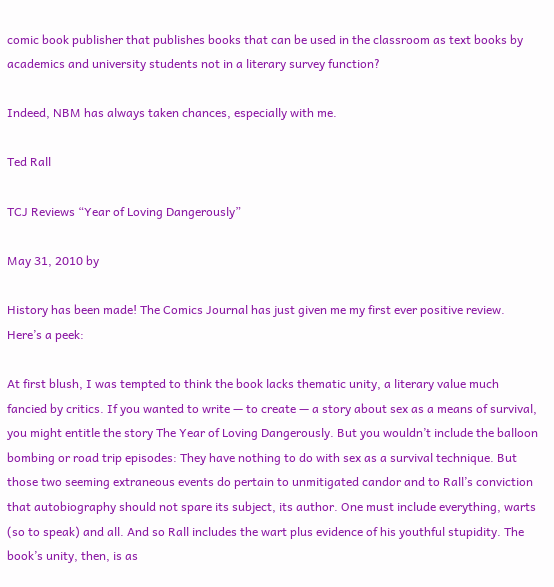comic book publisher that publishes books that can be used in the classroom as text books by academics and university students not in a literary survey function?

Indeed, NBM has always taken chances, especially with me.

Ted Rall

TCJ Reviews “Year of Loving Dangerously”

May 31, 2010 by

History has been made! The Comics Journal has just given me my first ever positive review. Here’s a peek:

At first blush, I was tempted to think the book lacks thematic unity, a literary value much fancied by critics. If you wanted to write — to create — a story about sex as a means of survival, you might entitle the story The Year of Loving Dangerously. But you wouldn’t include the balloon bombing or road trip episodes: They have nothing to do with sex as a survival technique. But those two seeming extraneous events do pertain to unmitigated candor and to Rall’s conviction that autobiography should not spare its subject, its author. One must include everything, warts (so to speak) and all. And so Rall includes the wart plus evidence of his youthful stupidity. The book’s unity, then, is as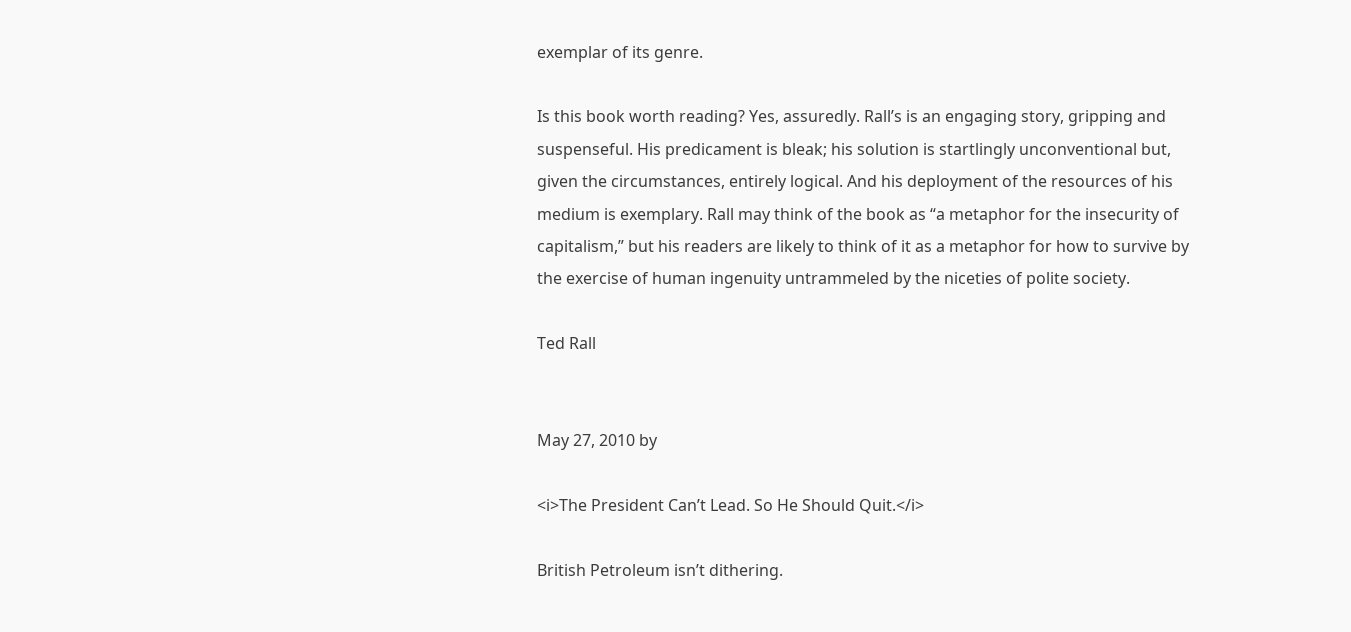exemplar of its genre.

Is this book worth reading? Yes, assuredly. Rall’s is an engaging story, gripping and suspenseful. His predicament is bleak; his solution is startlingly unconventional but, given the circumstances, entirely logical. And his deployment of the resources of his medium is exemplary. Rall may think of the book as “a metaphor for the insecurity of capitalism,” but his readers are likely to think of it as a metaphor for how to survive by the exercise of human ingenuity untrammeled by the niceties of polite society.

Ted Rall


May 27, 2010 by

<i>The President Can’t Lead. So He Should Quit.</i>

British Petroleum isn’t dithering.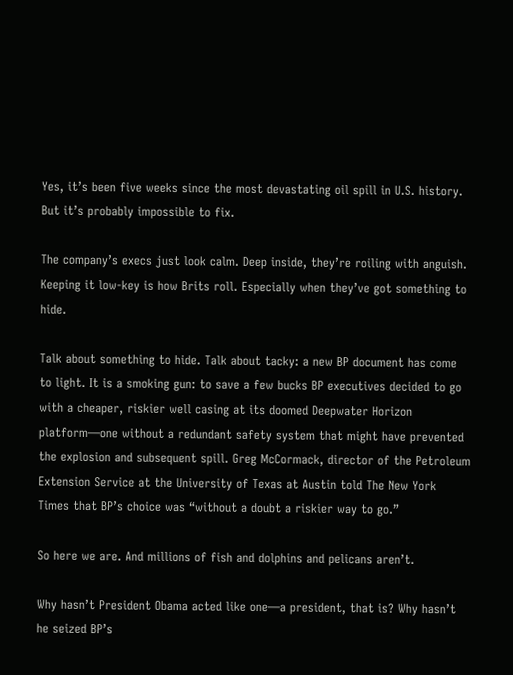Yes, it’s been five weeks since the most devastating oil spill in U.S. history. But it’s probably impossible to fix.

The company’s execs just look calm. Deep inside, they’re roiling with anguish. Keeping it low-key is how Brits roll. Especially when they’ve got something to hide.

Talk about something to hide. Talk about tacky: a new BP document has come to light. It is a smoking gun: to save a few bucks BP executives decided to go with a cheaper, riskier well casing at its doomed Deepwater Horizon platform—one without a redundant safety system that might have prevented the explosion and subsequent spill. Greg McCormack, director of the Petroleum Extension Service at the University of Texas at Austin told The New York Times that BP’s choice was “without a doubt a riskier way to go.”

So here we are. And millions of fish and dolphins and pelicans aren’t.

Why hasn’t President Obama acted like one—a president, that is? Why hasn’t he seized BP’s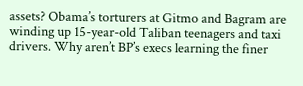assets? Obama’s torturers at Gitmo and Bagram are winding up 15-year-old Taliban teenagers and taxi drivers. Why aren’t BP’s execs learning the finer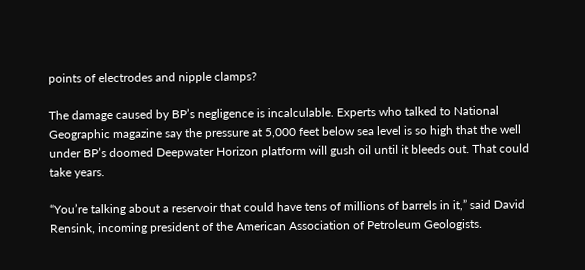points of electrodes and nipple clamps?

The damage caused by BP’s negligence is incalculable. Experts who talked to National Geographic magazine say the pressure at 5,000 feet below sea level is so high that the well under BP’s doomed Deepwater Horizon platform will gush oil until it bleeds out. That could take years.

“You’re talking about a reservoir that could have tens of millions of barrels in it,” said David Rensink, incoming president of the American Association of Petroleum Geologists.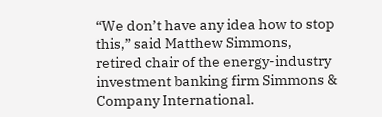“We don’t have any idea how to stop this,” said Matthew Simmons, retired chair of the energy-industry investment banking firm Simmons & Company International.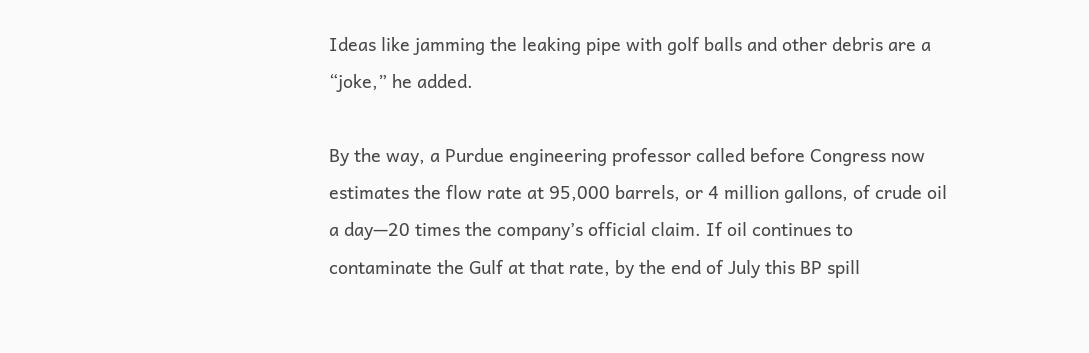Ideas like jamming the leaking pipe with golf balls and other debris are a “joke,” he added.

By the way, a Purdue engineering professor called before Congress now estimates the flow rate at 95,000 barrels, or 4 million gallons, of crude oil a day—20 times the company’s official claim. If oil continues to contaminate the Gulf at that rate, by the end of July this BP spill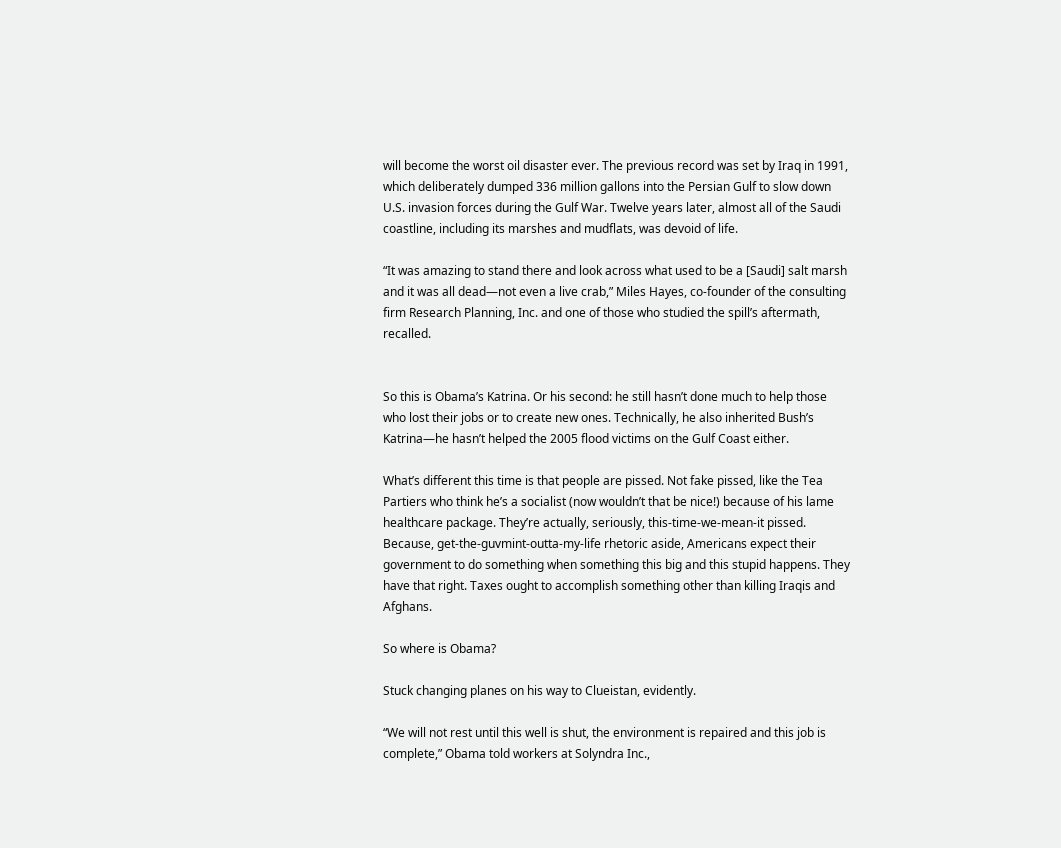will become the worst oil disaster ever. The previous record was set by Iraq in 1991, which deliberately dumped 336 million gallons into the Persian Gulf to slow down U.S. invasion forces during the Gulf War. Twelve years later, almost all of the Saudi coastline, including its marshes and mudflats, was devoid of life.

“It was amazing to stand there and look across what used to be a [Saudi] salt marsh and it was all dead—not even a live crab,” Miles Hayes, co-founder of the consulting firm Research Planning, Inc. and one of those who studied the spill’s aftermath, recalled.


So this is Obama’s Katrina. Or his second: he still hasn’t done much to help those who lost their jobs or to create new ones. Technically, he also inherited Bush’s Katrina—he hasn’t helped the 2005 flood victims on the Gulf Coast either.

What’s different this time is that people are pissed. Not fake pissed, like the Tea Partiers who think he’s a socialist (now wouldn’t that be nice!) because of his lame healthcare package. They’re actually, seriously, this-time-we-mean-it pissed. Because, get-the-guvmint-outta-my-life rhetoric aside, Americans expect their government to do something when something this big and this stupid happens. They have that right. Taxes ought to accomplish something other than killing Iraqis and Afghans.

So where is Obama?

Stuck changing planes on his way to Clueistan, evidently.

“We will not rest until this well is shut, the environment is repaired and this job is complete,” Obama told workers at Solyndra Inc.,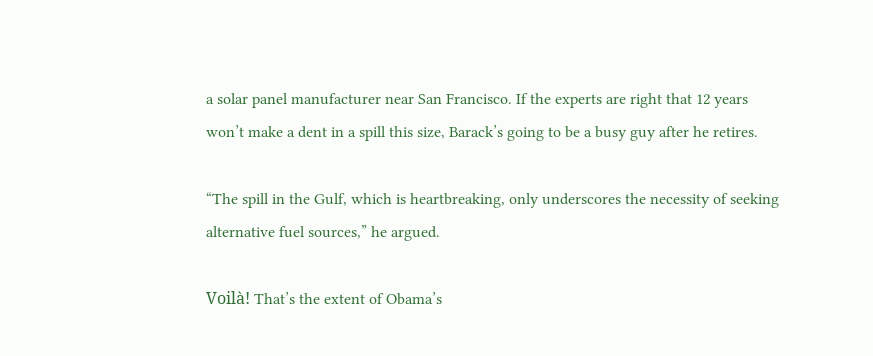a solar panel manufacturer near San Francisco. If the experts are right that 12 years won’t make a dent in a spill this size, Barack’s going to be a busy guy after he retires.

“The spill in the Gulf, which is heartbreaking, only underscores the necessity of seeking alternative fuel sources,” he argued.

Voilà! That’s the extent of Obama’s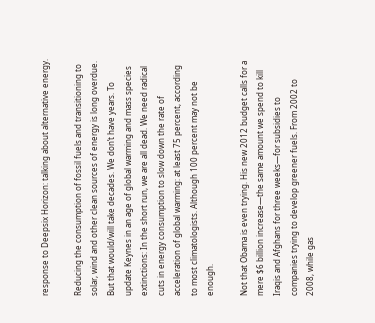response to Deepsix Horizon: talking about alternative energy.

Reducing the consumption of fossil fuels and transitioning to solar, wind and other clean sources of energy is long overdue. But that would/will take decades. We don’t have years. To update Keynes in an age of global warming and mass species extinctions: In the short run, we are all dead. We need radical cuts in energy consumption to slow down the rate of acceleration of global warming: at least 75 percent, according to most climatologists. Although 100 percent may not be enough.

Not that Obama is even trying. His new 2012 budget calls for a mere $6 billion increase—the same amount we spend to kill Iraqis and Afghans for three weeks—for subsidies to companies trying to develop greener fuels. From 2002 to 2008, while gas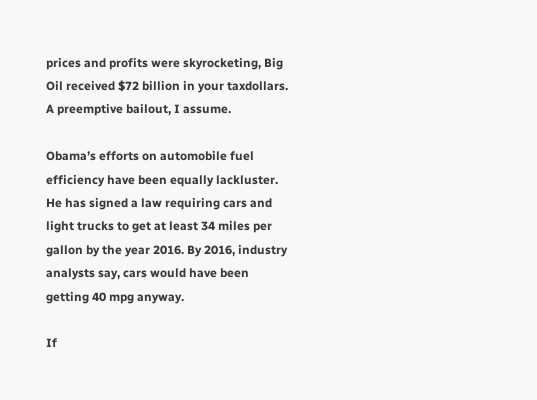prices and profits were skyrocketing, Big Oil received $72 billion in your taxdollars. A preemptive bailout, I assume.

Obama’s efforts on automobile fuel efficiency have been equally lackluster. He has signed a law requiring cars and light trucks to get at least 34 miles per gallon by the year 2016. By 2016, industry analysts say, cars would have been getting 40 mpg anyway.

If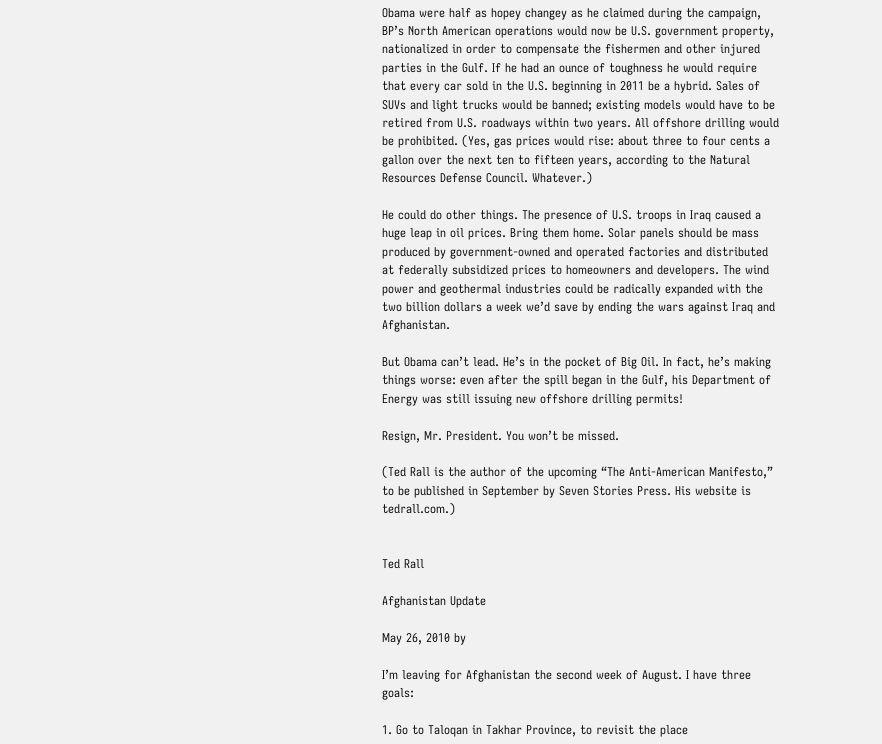Obama were half as hopey changey as he claimed during the campaign, BP’s North American operations would now be U.S. government property, nationalized in order to compensate the fishermen and other injured parties in the Gulf. If he had an ounce of toughness he would require that every car sold in the U.S. beginning in 2011 be a hybrid. Sales of SUVs and light trucks would be banned; existing models would have to be retired from U.S. roadways within two years. All offshore drilling would be prohibited. (Yes, gas prices would rise: about three to four cents a gallon over the next ten to fifteen years, according to the Natural Resources Defense Council. Whatever.)

He could do other things. The presence of U.S. troops in Iraq caused a huge leap in oil prices. Bring them home. Solar panels should be mass produced by government-owned and operated factories and distributed at federally subsidized prices to homeowners and developers. The wind power and geothermal industries could be radically expanded with the two billion dollars a week we’d save by ending the wars against Iraq and Afghanistan.

But Obama can’t lead. He’s in the pocket of Big Oil. In fact, he’s making things worse: even after the spill began in the Gulf, his Department of Energy was still issuing new offshore drilling permits!

Resign, Mr. President. You won’t be missed.

(Ted Rall is the author of the upcoming “The Anti-American Manifesto,” to be published in September by Seven Stories Press. His website is tedrall.com.)


Ted Rall

Afghanistan Update

May 26, 2010 by

I’m leaving for Afghanistan the second week of August. I have three goals:

1. Go to Taloqan in Takhar Province, to revisit the place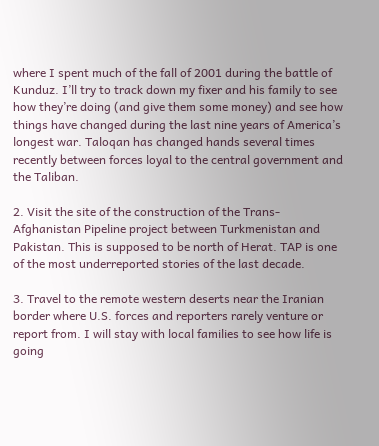where I spent much of the fall of 2001 during the battle of Kunduz. I’ll try to track down my fixer and his family to see how they’re doing (and give them some money) and see how things have changed during the last nine years of America’s longest war. Taloqan has changed hands several times recently between forces loyal to the central government and the Taliban.

2. Visit the site of the construction of the Trans-Afghanistan Pipeline project between Turkmenistan and Pakistan. This is supposed to be north of Herat. TAP is one of the most underreported stories of the last decade.

3. Travel to the remote western deserts near the Iranian border where U.S. forces and reporters rarely venture or report from. I will stay with local families to see how life is going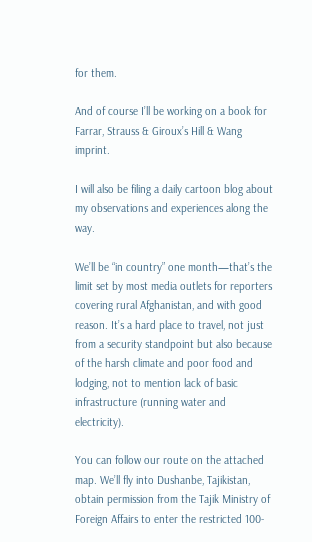for them.

And of course I’ll be working on a book for Farrar, Strauss & Giroux’s Hill & Wang imprint.

I will also be filing a daily cartoon blog about my observations and experiences along the way.

We’ll be “in country” one month—that’s the limit set by most media outlets for reporters covering rural Afghanistan, and with good reason. It’s a hard place to travel, not just from a security standpoint but also because of the harsh climate and poor food and lodging, not to mention lack of basic infrastructure (running water and electricity).

You can follow our route on the attached map. We’ll fly into Dushanbe, Tajikistan, obtain permission from the Tajik Ministry of Foreign Affairs to enter the restricted 100-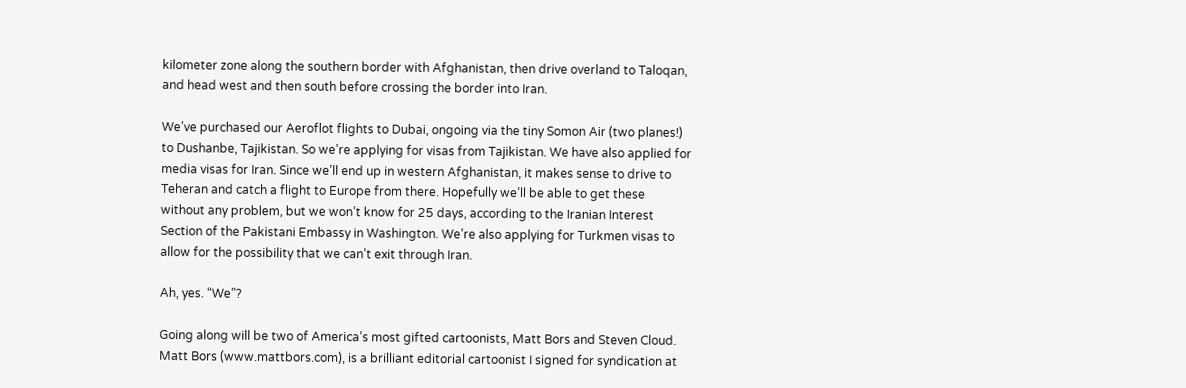kilometer zone along the southern border with Afghanistan, then drive overland to Taloqan, and head west and then south before crossing the border into Iran.

We’ve purchased our Aeroflot flights to Dubai, ongoing via the tiny Somon Air (two planes!) to Dushanbe, Tajikistan. So we’re applying for visas from Tajikistan. We have also applied for media visas for Iran. Since we’ll end up in western Afghanistan, it makes sense to drive to Teheran and catch a flight to Europe from there. Hopefully we’ll be able to get these without any problem, but we won’t know for 25 days, according to the Iranian Interest Section of the Pakistani Embassy in Washington. We’re also applying for Turkmen visas to allow for the possibility that we can’t exit through Iran.

Ah, yes. “We”?

Going along will be two of America’s most gifted cartoonists, Matt Bors and Steven Cloud. Matt Bors (www.mattbors.com), is a brilliant editorial cartoonist I signed for syndication at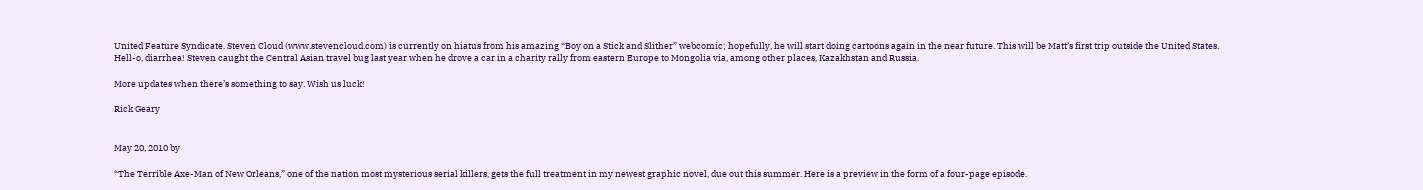United Feature Syndicate. Steven Cloud (www.stevencloud.com) is currently on hiatus from his amazing “Boy on a Stick and Slither” webcomic; hopefully, he will start doing cartoons again in the near future. This will be Matt’s first trip outside the United States. Hell-o, diarrhea! Steven caught the Central Asian travel bug last year when he drove a car in a charity rally from eastern Europe to Mongolia via, among other places, Kazakhstan and Russia.

More updates when there’s something to say. Wish us luck!

Rick Geary


May 20, 2010 by

“The Terrible Axe-Man of New Orleans,” one of the nation most mysterious serial killers, gets the full treatment in my newest graphic novel, due out this summer. Here is a preview in the form of a four-page episode.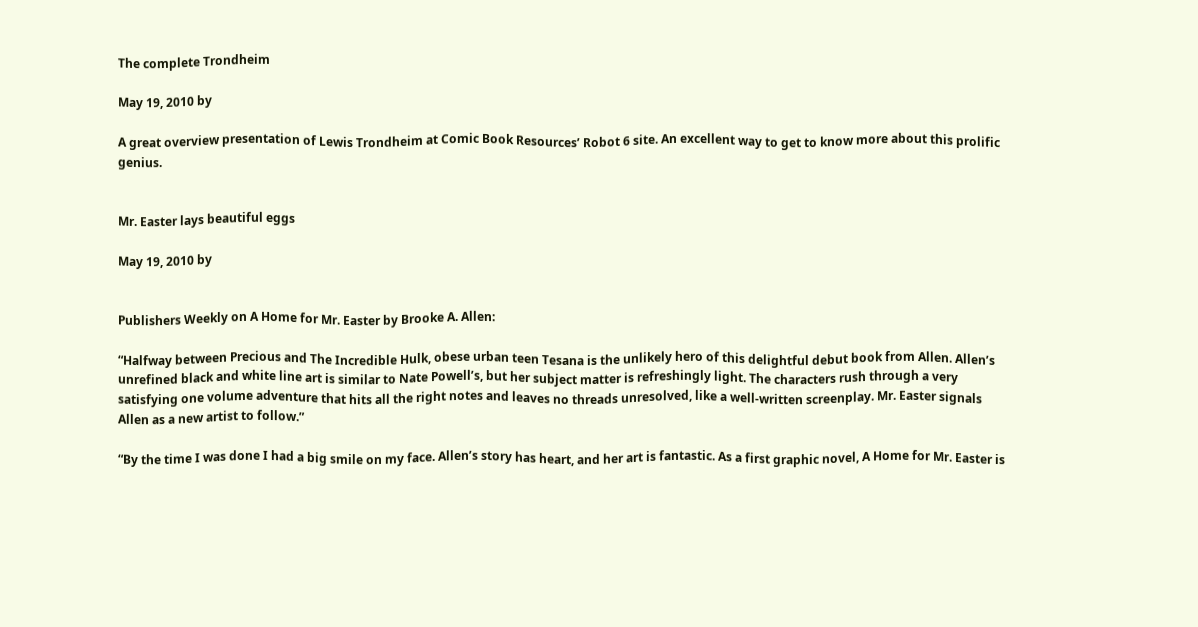The complete Trondheim

May 19, 2010 by

A great overview presentation of Lewis Trondheim at Comic Book Resources’ Robot 6 site. An excellent way to get to know more about this prolific genius.


Mr. Easter lays beautiful eggs

May 19, 2010 by


Publishers Weekly on A Home for Mr. Easter by Brooke A. Allen:

“Halfway between Precious and The Incredible Hulk, obese urban teen Tesana is the unlikely hero of this delightful debut book from Allen. Allen’s unrefined black and white line art is similar to Nate Powell’s, but her subject matter is refreshingly light. The characters rush through a very satisfying one volume adventure that hits all the right notes and leaves no threads unresolved, like a well-written screenplay. Mr. Easter signals Allen as a new artist to follow.”

“By the time I was done I had a big smile on my face. Allen’s story has heart, and her art is fantastic. As a first graphic novel, A Home for Mr. Easter is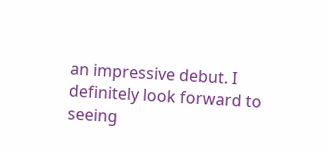an impressive debut. I definitely look forward to seeing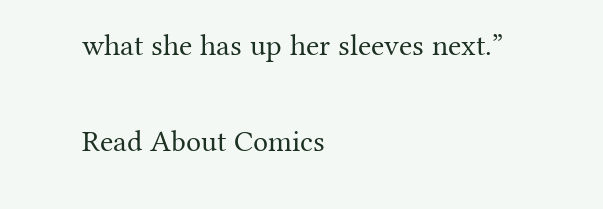what she has up her sleeves next.”

Read About Comics